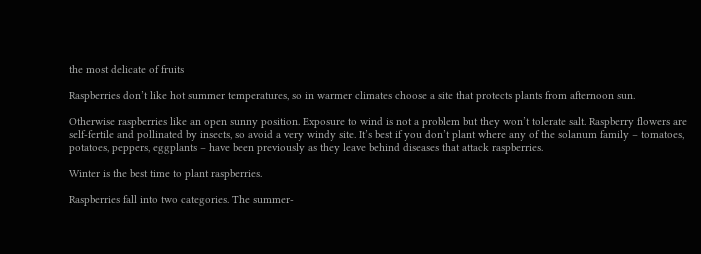the most delicate of fruits

Raspberries don’t like hot summer temperatures, so in warmer climates choose a site that protects plants from afternoon sun.

Otherwise raspberries like an open sunny position. Exposure to wind is not a problem but they won’t tolerate salt. Raspberry flowers are self-fertile and pollinated by insects, so avoid a very windy site. It’s best if you don’t plant where any of the solanum family – tomatoes, potatoes, peppers, eggplants – have been previously as they leave behind diseases that attack raspberries.

Winter is the best time to plant raspberries.

Raspberries fall into two categories. The summer-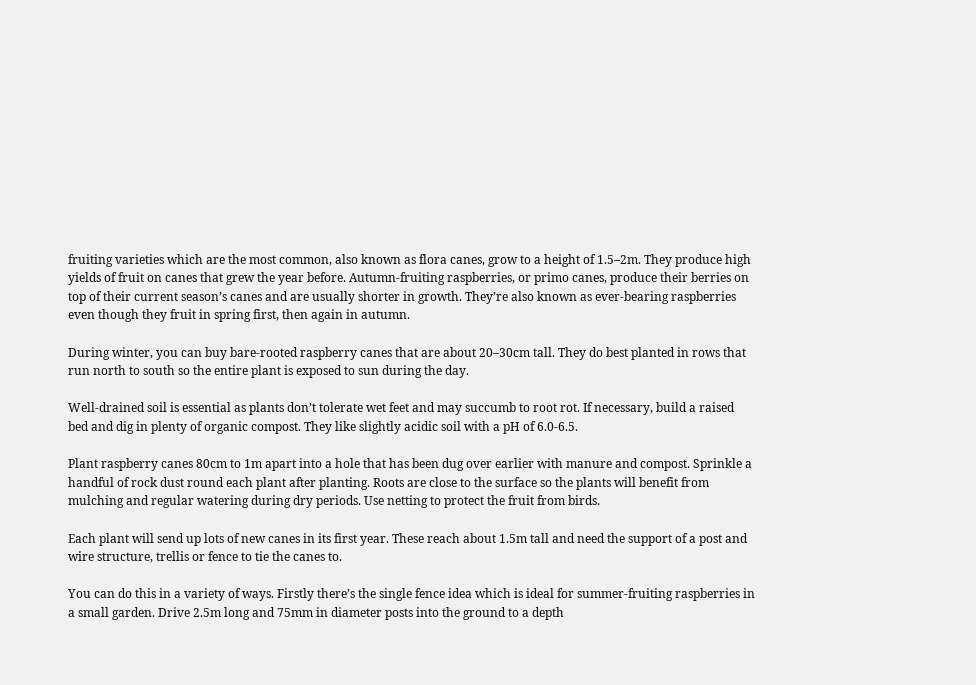fruiting varieties which are the most common, also known as flora canes, grow to a height of 1.5–2m. They produce high yields of fruit on canes that grew the year before. Autumn-fruiting raspberries, or primo canes, produce their berries on top of their current season’s canes and are usually shorter in growth. They’re also known as ever-bearing raspberries even though they fruit in spring first, then again in autumn.

During winter, you can buy bare-rooted raspberry canes that are about 20–30cm tall. They do best planted in rows that run north to south so the entire plant is exposed to sun during the day.

Well-drained soil is essential as plants don’t tolerate wet feet and may succumb to root rot. If necessary, build a raised bed and dig in plenty of organic compost. They like slightly acidic soil with a pH of 6.0-6.5.

Plant raspberry canes 80cm to 1m apart into a hole that has been dug over earlier with manure and compost. Sprinkle a handful of rock dust round each plant after planting. Roots are close to the surface so the plants will benefit from mulching and regular watering during dry periods. Use netting to protect the fruit from birds.

Each plant will send up lots of new canes in its first year. These reach about 1.5m tall and need the support of a post and wire structure, trellis or fence to tie the canes to.

You can do this in a variety of ways. Firstly there’s the single fence idea which is ideal for summer-fruiting raspberries in a small garden. Drive 2.5m long and 75mm in diameter posts into the ground to a depth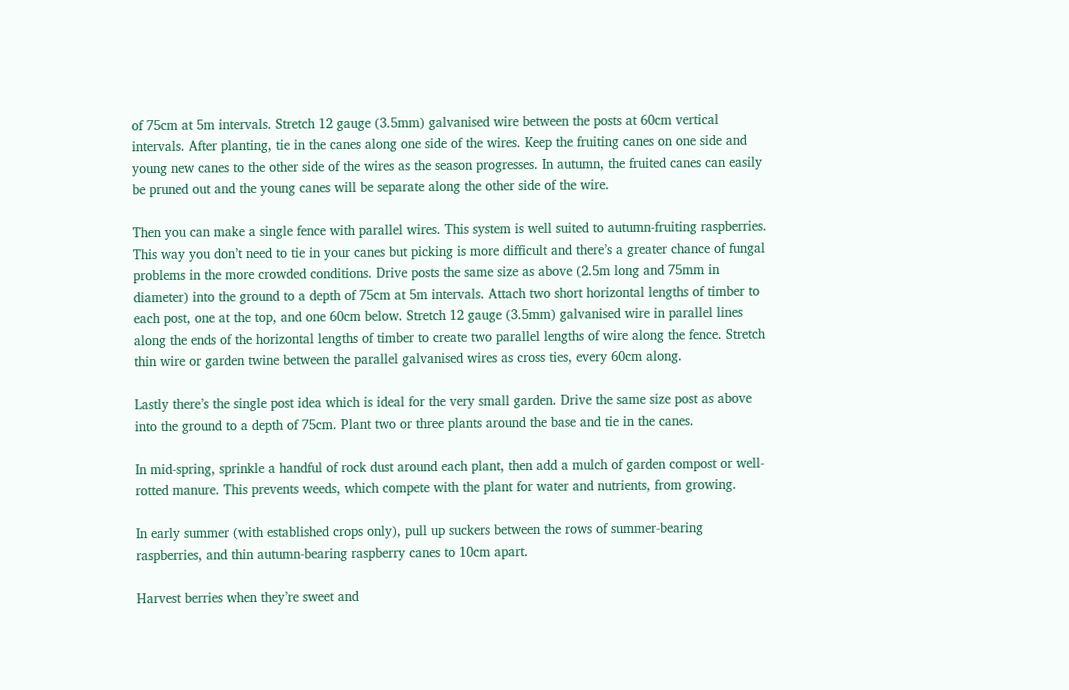of 75cm at 5m intervals. Stretch 12 gauge (3.5mm) galvanised wire between the posts at 60cm vertical intervals. After planting, tie in the canes along one side of the wires. Keep the fruiting canes on one side and young new canes to the other side of the wires as the season progresses. In autumn, the fruited canes can easily be pruned out and the young canes will be separate along the other side of the wire.

Then you can make a single fence with parallel wires. This system is well suited to autumn-fruiting raspberries. This way you don’t need to tie in your canes but picking is more difficult and there’s a greater chance of fungal problems in the more crowded conditions. Drive posts the same size as above (2.5m long and 75mm in diameter) into the ground to a depth of 75cm at 5m intervals. Attach two short horizontal lengths of timber to each post, one at the top, and one 60cm below. Stretch 12 gauge (3.5mm) galvanised wire in parallel lines along the ends of the horizontal lengths of timber to create two parallel lengths of wire along the fence. Stretch thin wire or garden twine between the parallel galvanised wires as cross ties, every 60cm along.

Lastly there’s the single post idea which is ideal for the very small garden. Drive the same size post as above into the ground to a depth of 75cm. Plant two or three plants around the base and tie in the canes.

In mid-spring, sprinkle a handful of rock dust around each plant, then add a mulch of garden compost or well-rotted manure. This prevents weeds, which compete with the plant for water and nutrients, from growing.

In early summer (with established crops only), pull up suckers between the rows of summer-bearing raspberries, and thin autumn-bearing raspberry canes to 10cm apart.

Harvest berries when they’re sweet and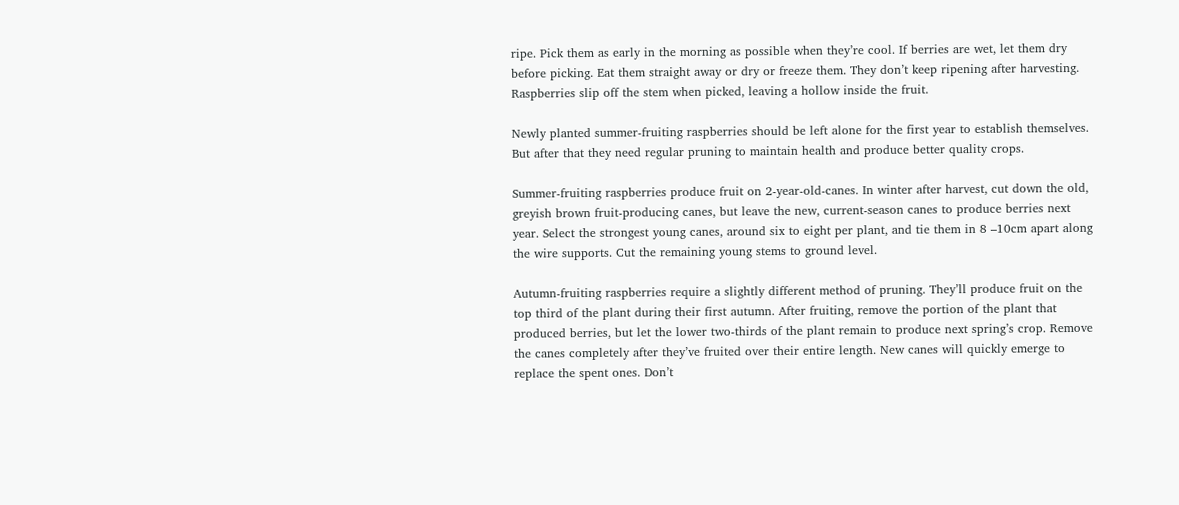ripe. Pick them as early in the morning as possible when they’re cool. If berries are wet, let them dry before picking. Eat them straight away or dry or freeze them. They don’t keep ripening after harvesting. Raspberries slip off the stem when picked, leaving a hollow inside the fruit.

Newly planted summer-fruiting raspberries should be left alone for the first year to establish themselves. But after that they need regular pruning to maintain health and produce better quality crops.

Summer-fruiting raspberries produce fruit on 2-year-old-canes. In winter after harvest, cut down the old, greyish brown fruit-producing canes, but leave the new, current-season canes to produce berries next year. Select the strongest young canes, around six to eight per plant, and tie them in 8 –10cm apart along the wire supports. Cut the remaining young stems to ground level.

Autumn-fruiting raspberries require a slightly different method of pruning. They’ll produce fruit on the top third of the plant during their first autumn. After fruiting, remove the portion of the plant that produced berries, but let the lower two-thirds of the plant remain to produce next spring’s crop. Remove the canes completely after they’ve fruited over their entire length. New canes will quickly emerge to replace the spent ones. Don’t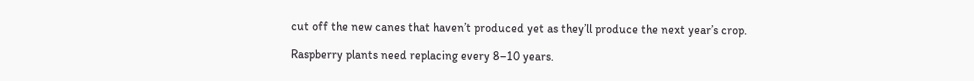cut off the new canes that haven’t produced yet as they’ll produce the next year’s crop.

Raspberry plants need replacing every 8–10 years.